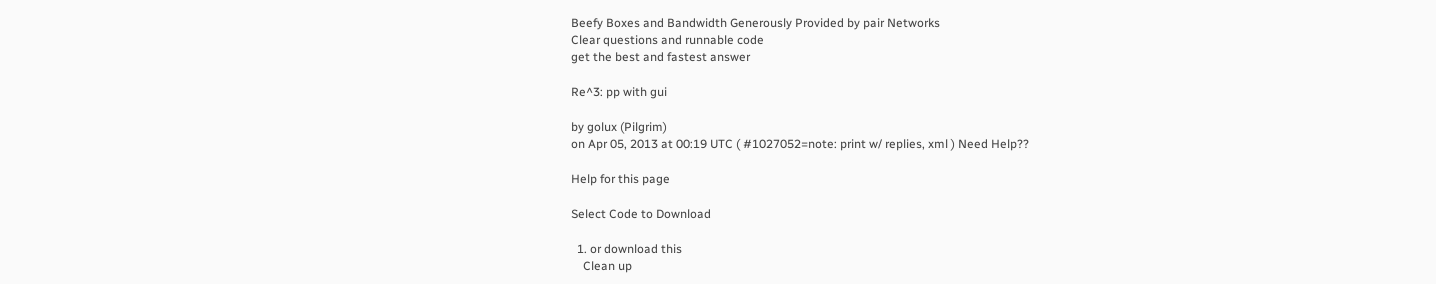Beefy Boxes and Bandwidth Generously Provided by pair Networks
Clear questions and runnable code
get the best and fastest answer

Re^3: pp with gui

by golux (Pilgrim)
on Apr 05, 2013 at 00:19 UTC ( #1027052=note: print w/ replies, xml ) Need Help??

Help for this page

Select Code to Download

  1. or download this
    Clean up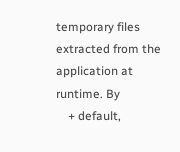temporary files extracted from the application at runtime. By
    + default,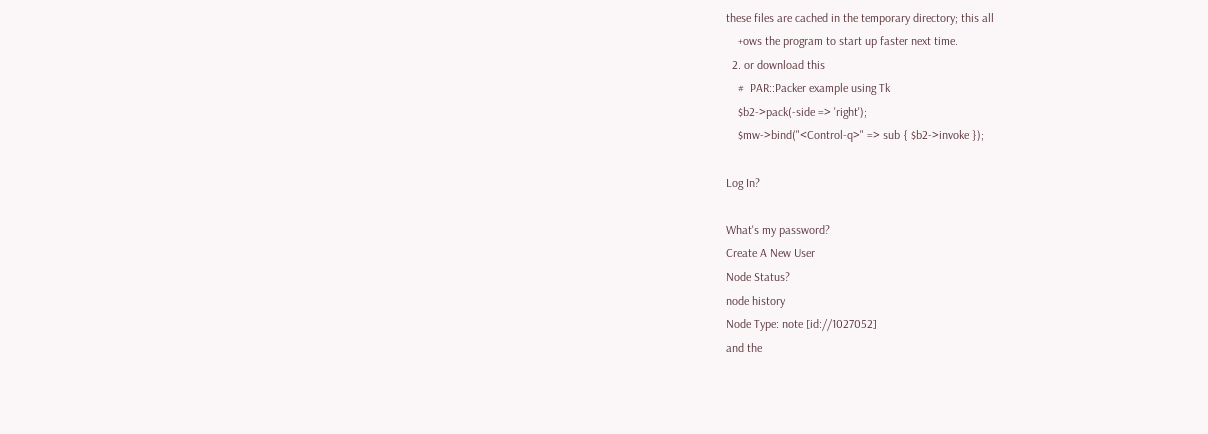these files are cached in the temporary directory; this all
    +ows the program to start up faster next time.
  2. or download this
    #  PAR::Packer example using Tk
    $b2->pack(-side => 'right');
    $mw->bind("<Control-q>" => sub { $b2->invoke });

Log In?

What's my password?
Create A New User
Node Status?
node history
Node Type: note [id://1027052]
and the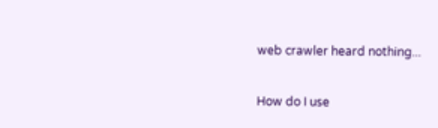web crawler heard nothing...

How do I use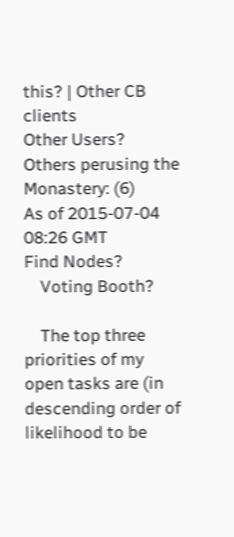this? | Other CB clients
Other Users?
Others perusing the Monastery: (6)
As of 2015-07-04 08:26 GMT
Find Nodes?
    Voting Booth?

    The top three priorities of my open tasks are (in descending order of likelihood to be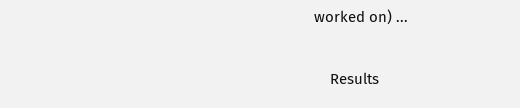worked on) ...

    Results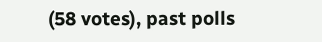(58 votes), past polls